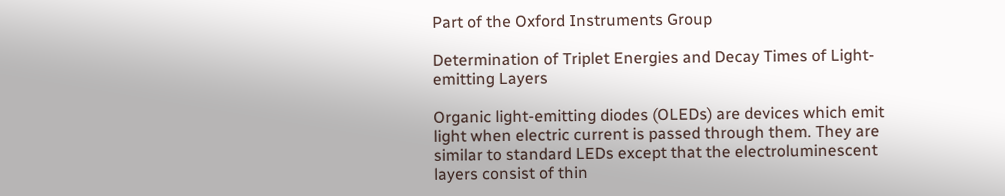Part of the Oxford Instruments Group

Determination of Triplet Energies and Decay Times of Light-emitting Layers

Organic light-emitting diodes (OLEDs) are devices which emit light when electric current is passed through them. They are similar to standard LEDs except that the electroluminescent layers consist of thin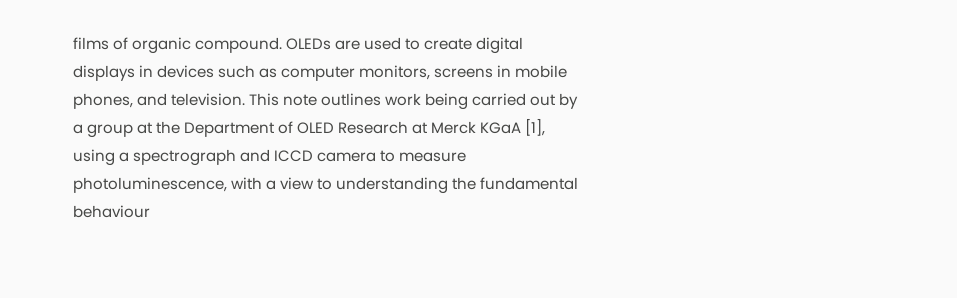films of organic compound. OLEDs are used to create digital displays in devices such as computer monitors, screens in mobile phones, and television. This note outlines work being carried out by a group at the Department of OLED Research at Merck KGaA [1], using a spectrograph and ICCD camera to measure photoluminescence, with a view to understanding the fundamental behaviour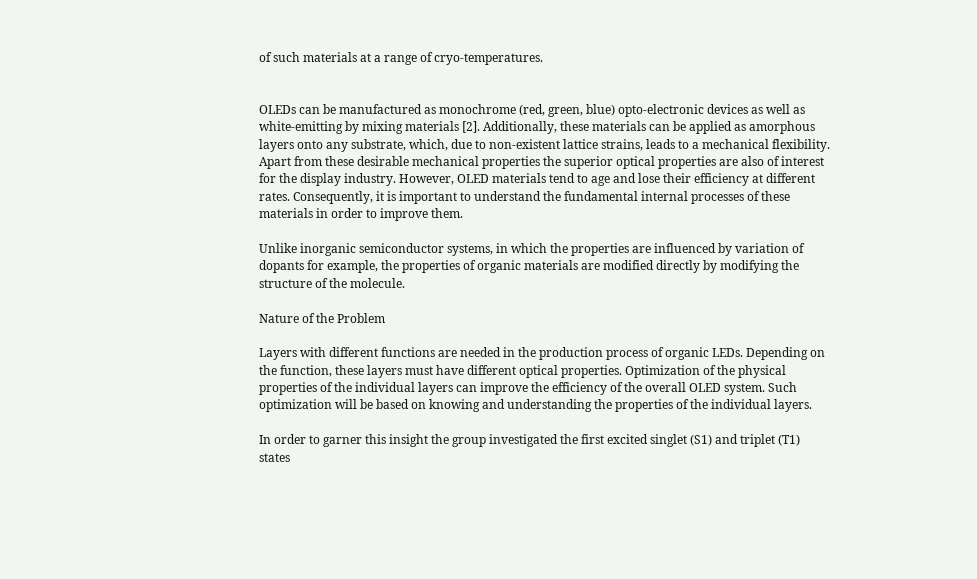of such materials at a range of cryo-temperatures.


OLEDs can be manufactured as monochrome (red, green, blue) opto-electronic devices as well as white-emitting by mixing materials [2]. Additionally, these materials can be applied as amorphous layers onto any substrate, which, due to non-existent lattice strains, leads to a mechanical flexibility. Apart from these desirable mechanical properties the superior optical properties are also of interest for the display industry. However, OLED materials tend to age and lose their efficiency at different rates. Consequently, it is important to understand the fundamental internal processes of these materials in order to improve them.

Unlike inorganic semiconductor systems, in which the properties are influenced by variation of dopants for example, the properties of organic materials are modified directly by modifying the structure of the molecule.

Nature of the Problem

Layers with different functions are needed in the production process of organic LEDs. Depending on the function, these layers must have different optical properties. Optimization of the physical properties of the individual layers can improve the efficiency of the overall OLED system. Such optimization will be based on knowing and understanding the properties of the individual layers.

In order to garner this insight the group investigated the first excited singlet (S1) and triplet (T1) states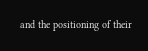and the positioning of their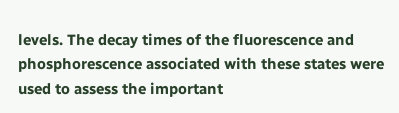levels. The decay times of the fluorescence and phosphorescence associated with these states were used to assess the important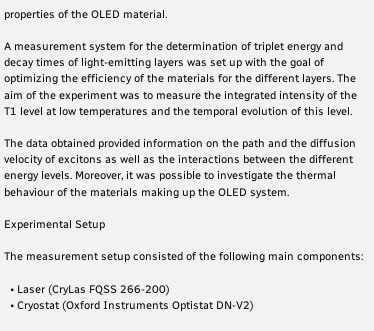properties of the OLED material.

A measurement system for the determination of triplet energy and decay times of light-emitting layers was set up with the goal of optimizing the efficiency of the materials for the different layers. The aim of the experiment was to measure the integrated intensity of the T1 level at low temperatures and the temporal evolution of this level.

The data obtained provided information on the path and the diffusion velocity of excitons as well as the interactions between the different energy levels. Moreover, it was possible to investigate the thermal behaviour of the materials making up the OLED system.

Experimental Setup

The measurement setup consisted of the following main components:

  • Laser (CryLas FQSS 266-200)
  • Cryostat (Oxford Instruments Optistat DN-V2)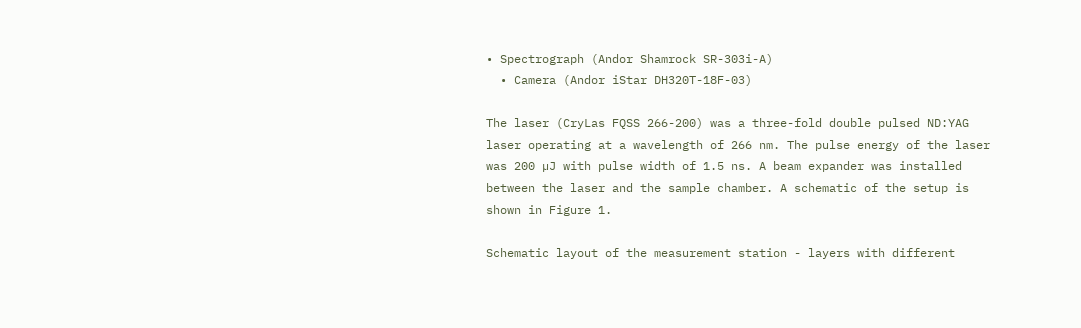• Spectrograph (Andor Shamrock SR-303i-A)
  • Camera (Andor iStar DH320T-18F-03)

The laser (CryLas FQSS 266-200) was a three-fold double pulsed ND:YAG laser operating at a wavelength of 266 nm. The pulse energy of the laser was 200 µJ with pulse width of 1.5 ns. A beam expander was installed between the laser and the sample chamber. A schematic of the setup is shown in Figure 1.

Schematic layout of the measurement station - layers with different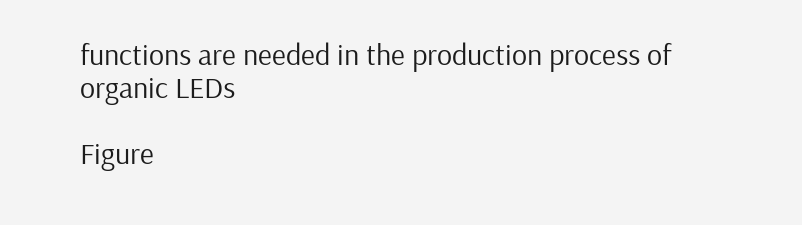functions are needed in the production process of organic LEDs

Figure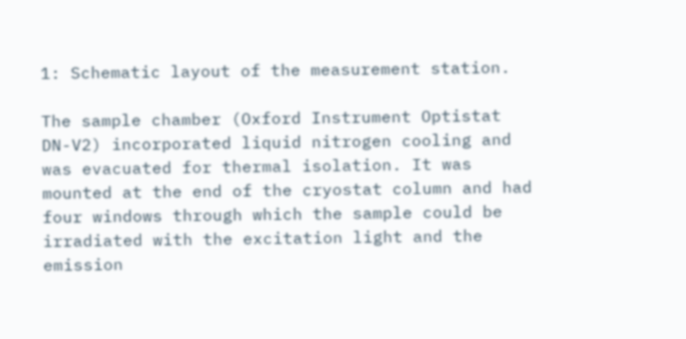1: Schematic layout of the measurement station.

The sample chamber (Oxford Instrument Optistat DN-V2) incorporated liquid nitrogen cooling and was evacuated for thermal isolation. It was mounted at the end of the cryostat column and had four windows through which the sample could be irradiated with the excitation light and the emission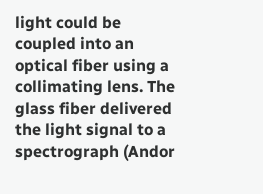light could be coupled into an optical fiber using a collimating lens. The glass fiber delivered the light signal to a spectrograph (Andor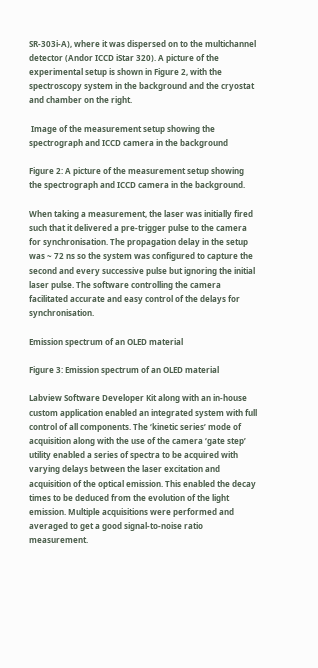SR-303i-A), where it was dispersed on to the multichannel detector (Andor ICCD iStar 320). A picture of the experimental setup is shown in Figure 2, with the spectroscopy system in the background and the cryostat and chamber on the right.

 Image of the measurement setup showing the spectrograph and ICCD camera in the background

Figure 2: A picture of the measurement setup showing the spectrograph and ICCD camera in the background.

When taking a measurement, the laser was initially fired such that it delivered a pre-trigger pulse to the camera for synchronisation. The propagation delay in the setup was ~ 72 ns so the system was configured to capture the second and every successive pulse but ignoring the initial laser pulse. The software controlling the camera facilitated accurate and easy control of the delays for synchronisation.

Emission spectrum of an OLED material

Figure 3: Emission spectrum of an OLED material

Labview Software Developer Kit along with an in-house custom application enabled an integrated system with full control of all components. The ‘kinetic series’ mode of acquisition along with the use of the camera ‘gate step’ utility enabled a series of spectra to be acquired with varying delays between the laser excitation and acquisition of the optical emission. This enabled the decay times to be deduced from the evolution of the light emission. Multiple acquisitions were performed and averaged to get a good signal-to-noise ratio measurement.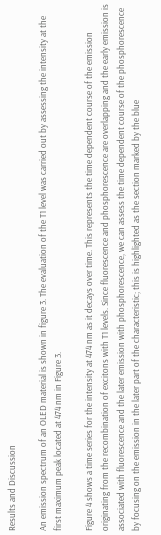Results and Discussion

An emission spectrum of an OLED material is shown in figure 3. The evaluation of the T1 level was carried out by assessing the intensity at the first maximum peak located at 474 nm in Figure 3.

Figure 4 shows a time series for the intensity at 474 nm as it decays over time. This represents the time dependent course of the emission originating from the recombination of excitons with T1 levels. Since fluorescence and phosphorescence are overlapping and the early emission is associated with fluorescence and the later emission with phosphorescence, we can assess the time dependent course of the phosphorescence by focusing on the emission in the later part of the characteristic; this is highlighted as the section marked by the blue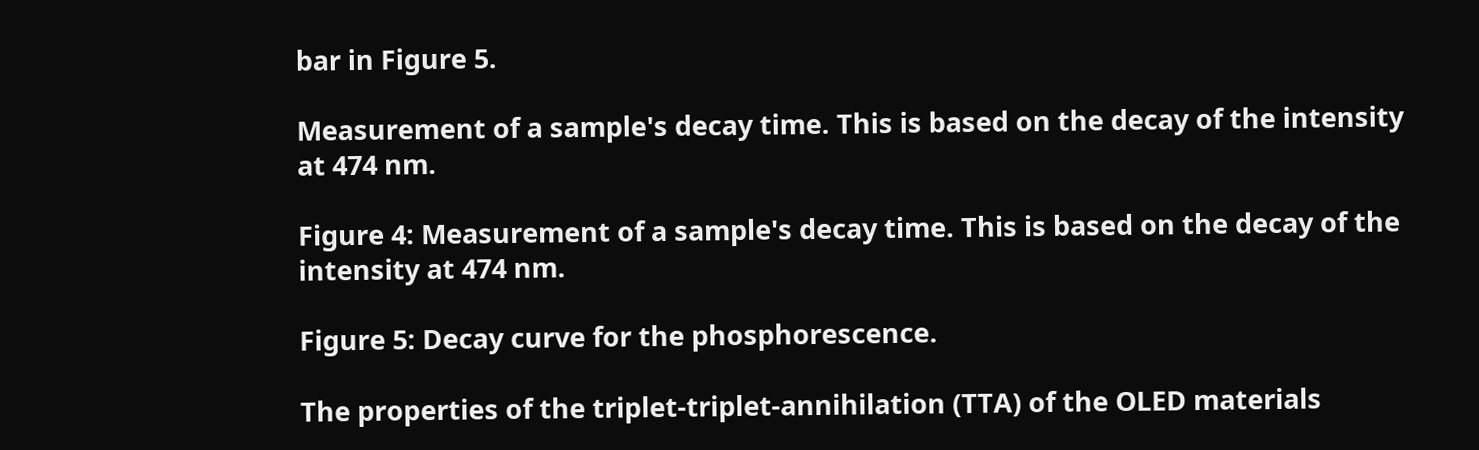bar in Figure 5.

Measurement of a sample's decay time. This is based on the decay of the intensity at 474 nm.

Figure 4: Measurement of a sample's decay time. This is based on the decay of the intensity at 474 nm.

Figure 5: Decay curve for the phosphorescence.

The properties of the triplet-triplet-annihilation (TTA) of the OLED materials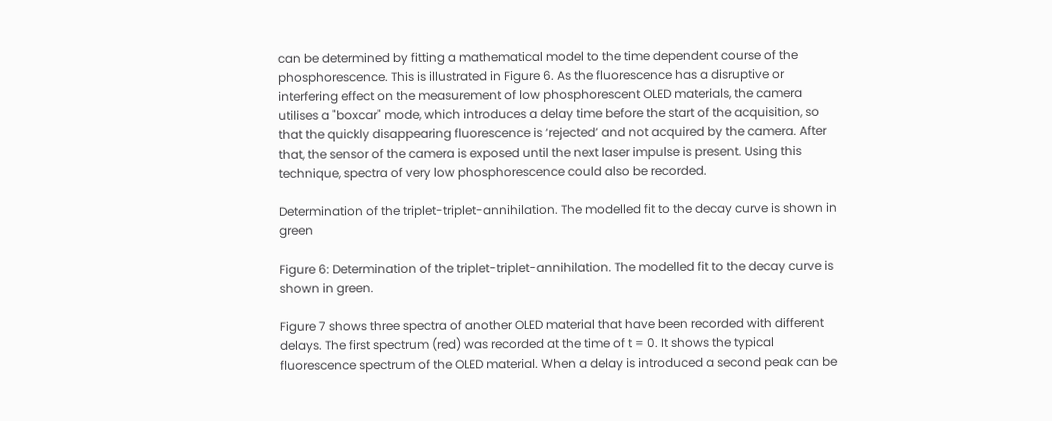can be determined by fitting a mathematical model to the time dependent course of the phosphorescence. This is illustrated in Figure 6. As the fluorescence has a disruptive or interfering effect on the measurement of low phosphorescent OLED materials, the camera utilises a "boxcar" mode, which introduces a delay time before the start of the acquisition, so that the quickly disappearing fluorescence is ‘rejected’ and not acquired by the camera. After that, the sensor of the camera is exposed until the next laser impulse is present. Using this technique, spectra of very low phosphorescence could also be recorded.

Determination of the triplet-triplet-annihilation. The modelled fit to the decay curve is shown in green

Figure 6: Determination of the triplet-triplet-annihilation. The modelled fit to the decay curve is shown in green.

Figure 7 shows three spectra of another OLED material that have been recorded with different delays. The first spectrum (red) was recorded at the time of t = 0. It shows the typical fluorescence spectrum of the OLED material. When a delay is introduced a second peak can be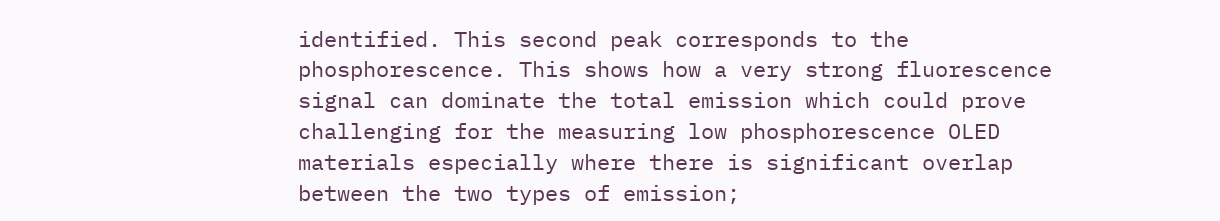identified. This second peak corresponds to the phosphorescence. This shows how a very strong fluorescence signal can dominate the total emission which could prove challenging for the measuring low phosphorescence OLED materials especially where there is significant overlap between the two types of emission;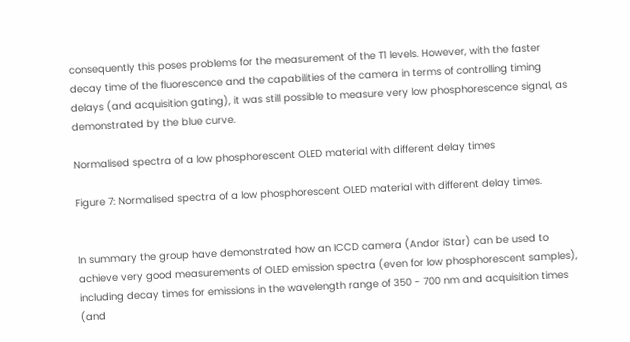consequently this poses problems for the measurement of the T1 levels. However, with the faster decay time of the fluorescence and the capabilities of the camera in terms of controlling timing delays (and acquisition gating), it was still possible to measure very low phosphorescence signal, as demonstrated by the blue curve.

Normalised spectra of a low phosphorescent OLED material with different delay times

Figure 7: Normalised spectra of a low phosphorescent OLED material with different delay times.


In summary the group have demonstrated how an ICCD camera (Andor iStar) can be used to achieve very good measurements of OLED emission spectra (even for low phosphorescent samples), including decay times for emissions in the wavelength range of 350 - 700 nm and acquisition times (and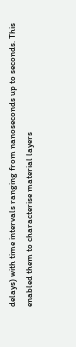delays) with time intervals ranging from nanoseconds up to seconds. This enabled them to characterise material layers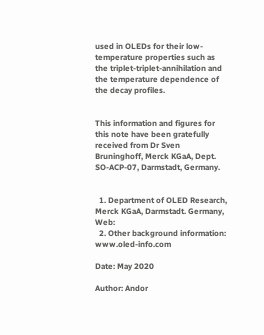used in OLEDs for their low-temperature properties such as the triplet-triplet-annihilation and the temperature dependence of the decay profiles.


This information and figures for this note have been gratefully received from Dr Sven Bruninghoff, Merck KGaA, Dept. SO-ACP-07, Darmstadt, Germany.


  1. Department of OLED Research, Merck KGaA, Darmstadt. Germany, Web:
  2. Other background information: www.oled-info.com

Date: May 2020

Author: Andor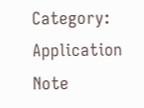Category: Application Note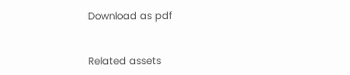Download as pdf


Related assets